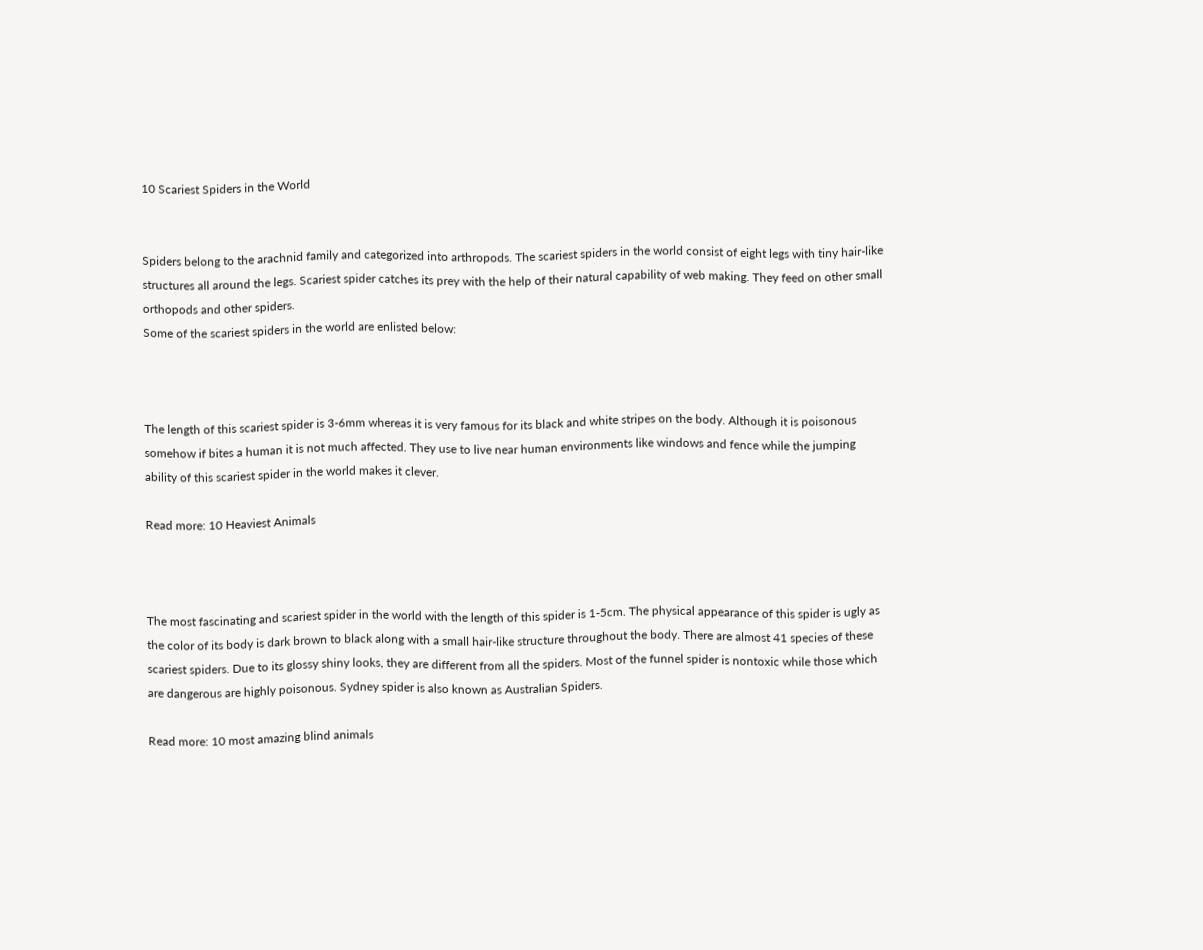10 Scariest Spiders in the World


Spiders belong to the arachnid family and categorized into arthropods. The scariest spiders in the world consist of eight legs with tiny hair-like structures all around the legs. Scariest spider catches its prey with the help of their natural capability of web making. They feed on other small orthopods and other spiders.
Some of the scariest spiders in the world are enlisted below:



The length of this scariest spider is 3-6mm whereas it is very famous for its black and white stripes on the body. Although it is poisonous somehow if bites a human it is not much affected. They use to live near human environments like windows and fence while the jumping ability of this scariest spider in the world makes it clever.

Read more: 10 Heaviest Animals



The most fascinating and scariest spider in the world with the length of this spider is 1-5cm. The physical appearance of this spider is ugly as the color of its body is dark brown to black along with a small hair-like structure throughout the body. There are almost 41 species of these scariest spiders. Due to its glossy shiny looks, they are different from all the spiders. Most of the funnel spider is nontoxic while those which are dangerous are highly poisonous. Sydney spider is also known as Australian Spiders.

Read more: 10 most amazing blind animals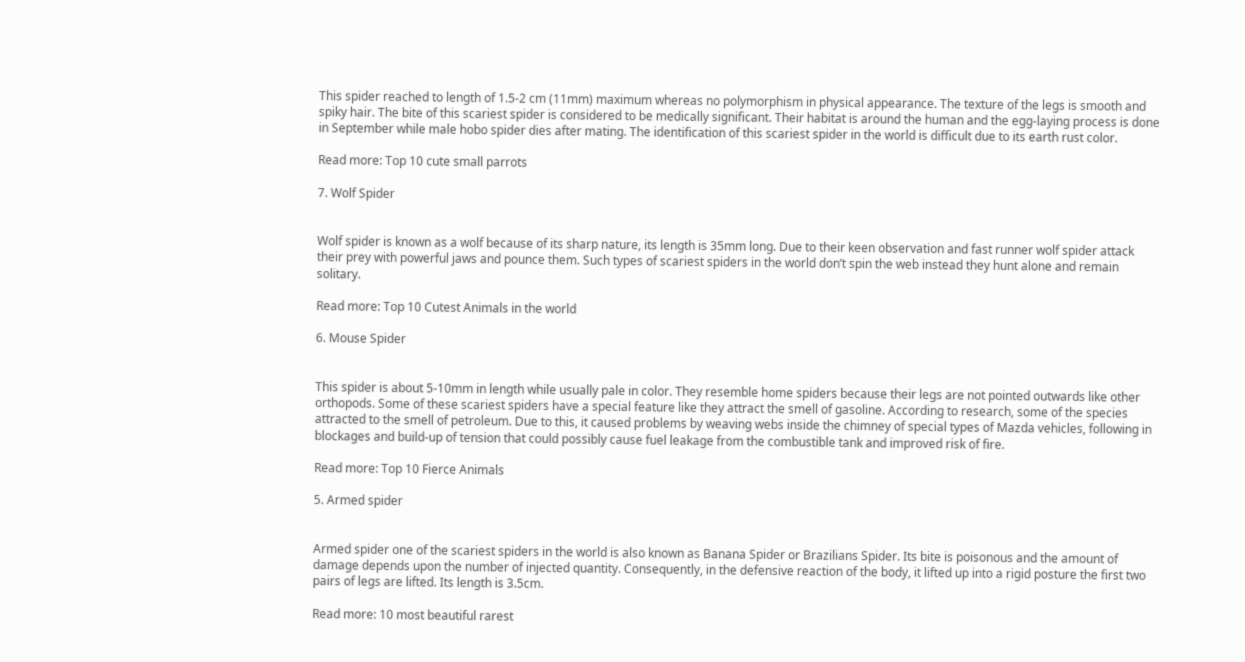This spider reached to length of 1.5-2 cm (11mm) maximum whereas no polymorphism in physical appearance. The texture of the legs is smooth and spiky hair. The bite of this scariest spider is considered to be medically significant. Their habitat is around the human and the egg-laying process is done in September while male hobo spider dies after mating. The identification of this scariest spider in the world is difficult due to its earth rust color.

Read more: Top 10 cute small parrots

7. Wolf Spider


Wolf spider is known as a wolf because of its sharp nature, its length is 35mm long. Due to their keen observation and fast runner wolf spider attack their prey with powerful jaws and pounce them. Such types of scariest spiders in the world don’t spin the web instead they hunt alone and remain solitary.

Read more: Top 10 Cutest Animals in the world

6. Mouse Spider


This spider is about 5-10mm in length while usually pale in color. They resemble home spiders because their legs are not pointed outwards like other orthopods. Some of these scariest spiders have a special feature like they attract the smell of gasoline. According to research, some of the species attracted to the smell of petroleum. Due to this, it caused problems by weaving webs inside the chimney of special types of Mazda vehicles, following in blockages and build-up of tension that could possibly cause fuel leakage from the combustible tank and improved risk of fire.

Read more: Top 10 Fierce Animals

5. Armed spider


Armed spider one of the scariest spiders in the world is also known as Banana Spider or Brazilians Spider. Its bite is poisonous and the amount of damage depends upon the number of injected quantity. Consequently, in the defensive reaction of the body, it lifted up into a rigid posture the first two pairs of legs are lifted. Its length is 3.5cm.

Read more: 10 most beautiful rarest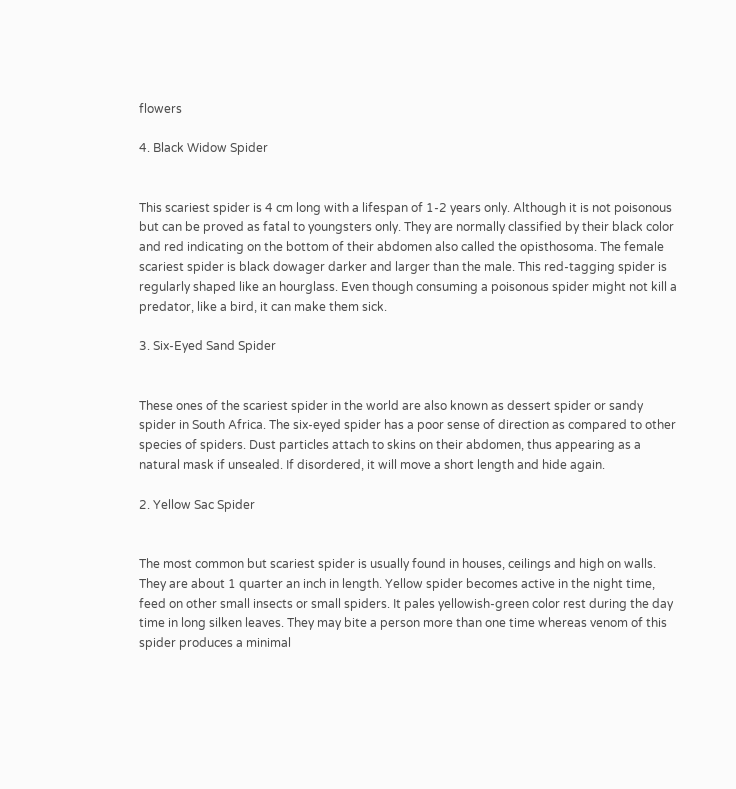flowers

4. Black Widow Spider


This scariest spider is 4 cm long with a lifespan of 1-2 years only. Although it is not poisonous but can be proved as fatal to youngsters only. They are normally classified by their black color and red indicating on the bottom of their abdomen also called the opisthosoma. The female scariest spider is black dowager darker and larger than the male. This red-tagging spider is regularly shaped like an hourglass. Even though consuming a poisonous spider might not kill a predator, like a bird, it can make them sick.

3. Six-Eyed Sand Spider


These ones of the scariest spider in the world are also known as dessert spider or sandy spider in South Africa. The six-eyed spider has a poor sense of direction as compared to other species of spiders. Dust particles attach to skins on their abdomen, thus appearing as a natural mask if unsealed. If disordered, it will move a short length and hide again.

2. Yellow Sac Spider


The most common but scariest spider is usually found in houses, ceilings and high on walls. They are about 1 quarter an inch in length. Yellow spider becomes active in the night time, feed on other small insects or small spiders. It pales yellowish-green color rest during the day time in long silken leaves. They may bite a person more than one time whereas venom of this spider produces a minimal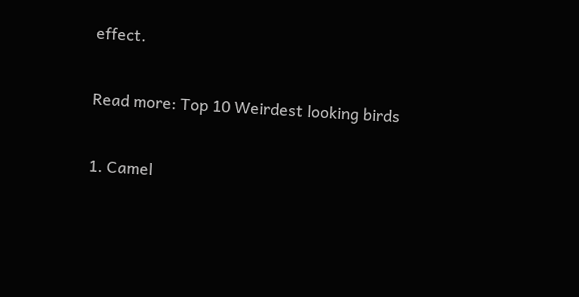effect.

Read more: Top 10 Weirdest looking birds

1. Camel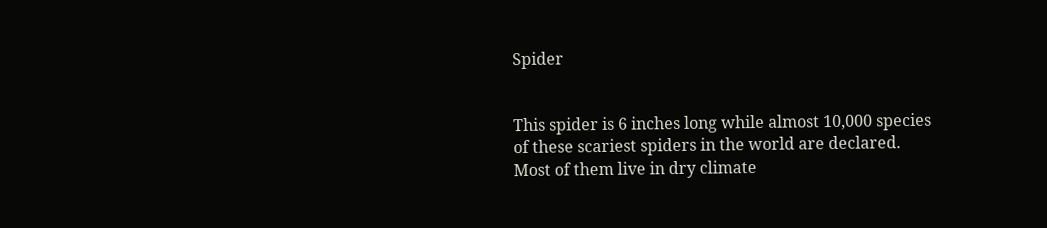Spider


This spider is 6 inches long while almost 10,000 species of these scariest spiders in the world are declared. Most of them live in dry climate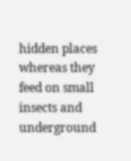hidden places whereas they feed on small insects and underground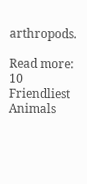arthropods.

Read more: 10 Friendliest Animals